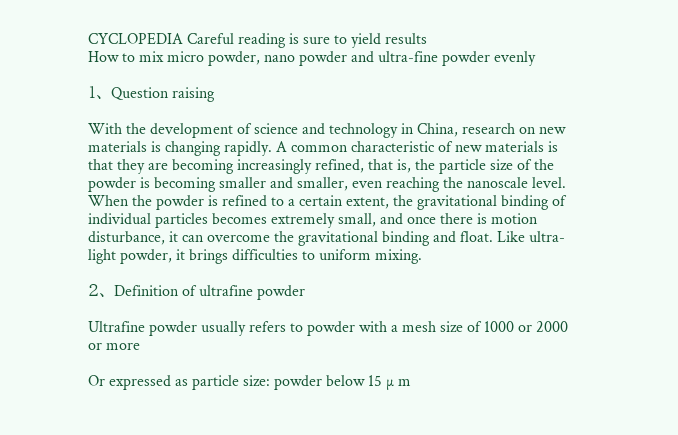CYCLOPEDIA Careful reading is sure to yield results
How to mix micro powder, nano powder and ultra-fine powder evenly

1、 Question raising

With the development of science and technology in China, research on new materials is changing rapidly. A common characteristic of new materials is that they are becoming increasingly refined, that is, the particle size of the powder is becoming smaller and smaller, even reaching the nanoscale level. When the powder is refined to a certain extent, the gravitational binding of individual particles becomes extremely small, and once there is motion disturbance, it can overcome the gravitational binding and float. Like ultra-light powder, it brings difficulties to uniform mixing.

2、 Definition of ultrafine powder

Ultrafine powder usually refers to powder with a mesh size of 1000 or 2000 or more

Or expressed as particle size: powder below 15 µ m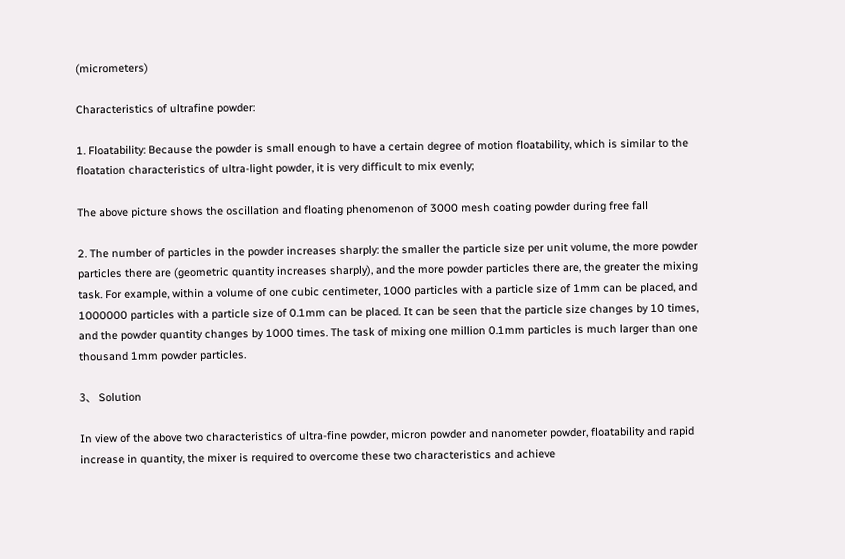(micrometers)

Characteristics of ultrafine powder:

1. Floatability: Because the powder is small enough to have a certain degree of motion floatability, which is similar to the floatation characteristics of ultra-light powder, it is very difficult to mix evenly;

The above picture shows the oscillation and floating phenomenon of 3000 mesh coating powder during free fall

2. The number of particles in the powder increases sharply: the smaller the particle size per unit volume, the more powder particles there are (geometric quantity increases sharply), and the more powder particles there are, the greater the mixing task. For example, within a volume of one cubic centimeter, 1000 particles with a particle size of 1mm can be placed, and 1000000 particles with a particle size of 0.1mm can be placed. It can be seen that the particle size changes by 10 times, and the powder quantity changes by 1000 times. The task of mixing one million 0.1mm particles is much larger than one thousand 1mm powder particles.

3、 Solution

In view of the above two characteristics of ultra-fine powder, micron powder and nanometer powder, floatability and rapid increase in quantity, the mixer is required to overcome these two characteristics and achieve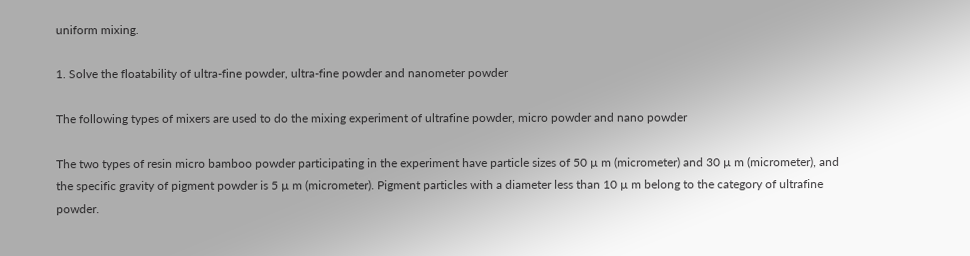uniform mixing.

1. Solve the floatability of ultra-fine powder, ultra-fine powder and nanometer powder

The following types of mixers are used to do the mixing experiment of ultrafine powder, micro powder and nano powder

The two types of resin micro bamboo powder participating in the experiment have particle sizes of 50 µ m (micrometer) and 30 µ m (micrometer), and the specific gravity of pigment powder is 5 µ m (micrometer). Pigment particles with a diameter less than 10 µ m belong to the category of ultrafine powder.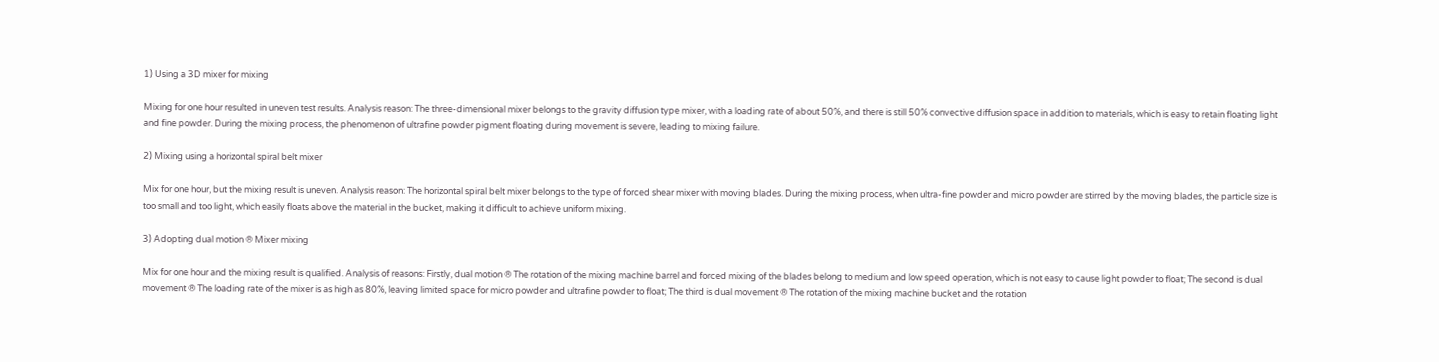1) Using a 3D mixer for mixing

Mixing for one hour resulted in uneven test results. Analysis reason: The three-dimensional mixer belongs to the gravity diffusion type mixer, with a loading rate of about 50%, and there is still 50% convective diffusion space in addition to materials, which is easy to retain floating light and fine powder. During the mixing process, the phenomenon of ultrafine powder pigment floating during movement is severe, leading to mixing failure.

2) Mixing using a horizontal spiral belt mixer

Mix for one hour, but the mixing result is uneven. Analysis reason: The horizontal spiral belt mixer belongs to the type of forced shear mixer with moving blades. During the mixing process, when ultra-fine powder and micro powder are stirred by the moving blades, the particle size is too small and too light, which easily floats above the material in the bucket, making it difficult to achieve uniform mixing.

3) Adopting dual motion ® Mixer mixing

Mix for one hour and the mixing result is qualified. Analysis of reasons: Firstly, dual motion ® The rotation of the mixing machine barrel and forced mixing of the blades belong to medium and low speed operation, which is not easy to cause light powder to float; The second is dual movement ® The loading rate of the mixer is as high as 80%, leaving limited space for micro powder and ultrafine powder to float; The third is dual movement ® The rotation of the mixing machine bucket and the rotation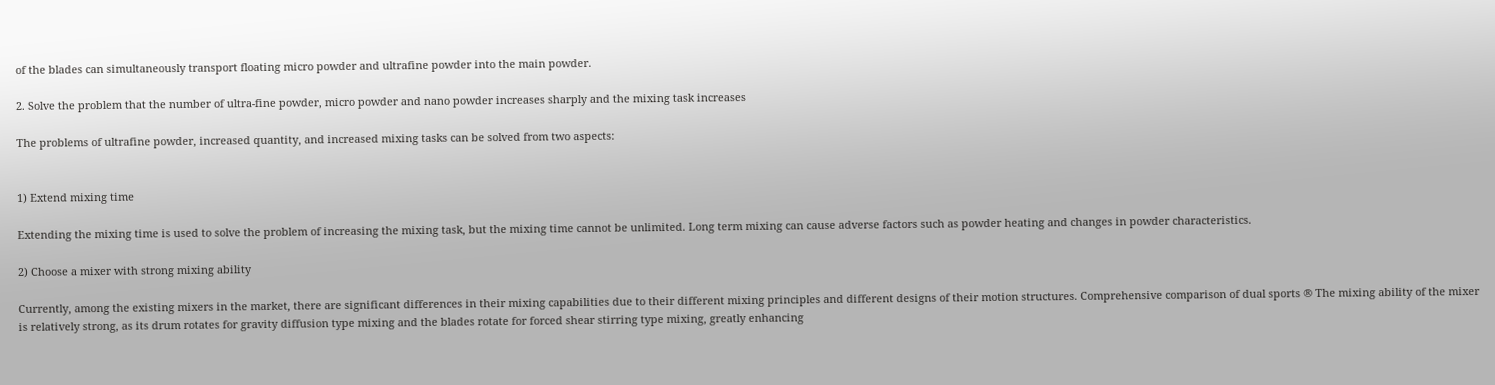of the blades can simultaneously transport floating micro powder and ultrafine powder into the main powder.

2. Solve the problem that the number of ultra-fine powder, micro powder and nano powder increases sharply and the mixing task increases

The problems of ultrafine powder, increased quantity, and increased mixing tasks can be solved from two aspects:


1) Extend mixing time

Extending the mixing time is used to solve the problem of increasing the mixing task, but the mixing time cannot be unlimited. Long term mixing can cause adverse factors such as powder heating and changes in powder characteristics.

2) Choose a mixer with strong mixing ability

Currently, among the existing mixers in the market, there are significant differences in their mixing capabilities due to their different mixing principles and different designs of their motion structures. Comprehensive comparison of dual sports ® The mixing ability of the mixer is relatively strong, as its drum rotates for gravity diffusion type mixing and the blades rotate for forced shear stirring type mixing, greatly enhancing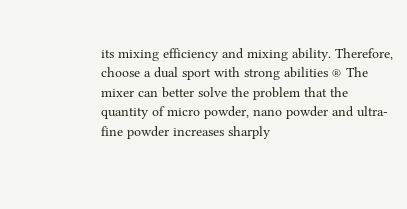its mixing efficiency and mixing ability. Therefore, choose a dual sport with strong abilities ® The mixer can better solve the problem that the quantity of micro powder, nano powder and ultra-fine powder increases sharply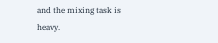and the mixing task is heavy.